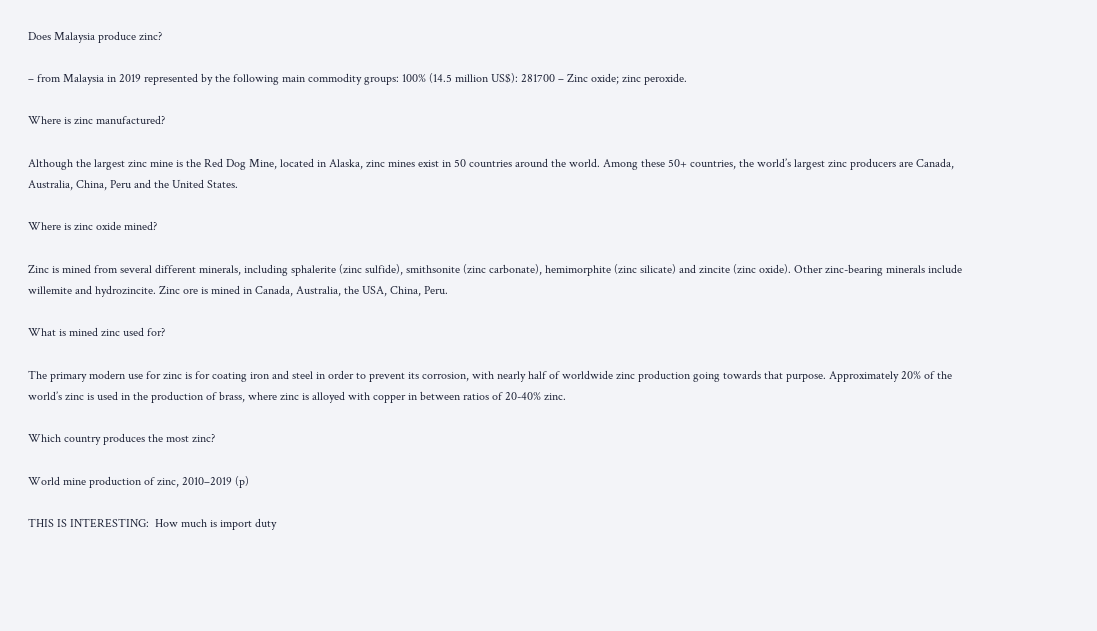Does Malaysia produce zinc?

– from Malaysia in 2019 represented by the following main commodity groups: 100% (14.5 million US$): 281700 – Zinc oxide; zinc peroxide.

Where is zinc manufactured?

Although the largest zinc mine is the Red Dog Mine, located in Alaska, zinc mines exist in 50 countries around the world. Among these 50+ countries, the world’s largest zinc producers are Canada, Australia, China, Peru and the United States.

Where is zinc oxide mined?

Zinc is mined from several different minerals, including sphalerite (zinc sulfide), smithsonite (zinc carbonate), hemimorphite (zinc silicate) and zincite (zinc oxide). Other zinc-bearing minerals include willemite and hydrozincite. Zinc ore is mined in Canada, Australia, the USA, China, Peru.

What is mined zinc used for?

The primary modern use for zinc is for coating iron and steel in order to prevent its corrosion, with nearly half of worldwide zinc production going towards that purpose. Approximately 20% of the world’s zinc is used in the production of brass, where zinc is alloyed with copper in between ratios of 20-40% zinc.

Which country produces the most zinc?

World mine production of zinc, 2010–2019 (p)

THIS IS INTERESTING:  How much is import duty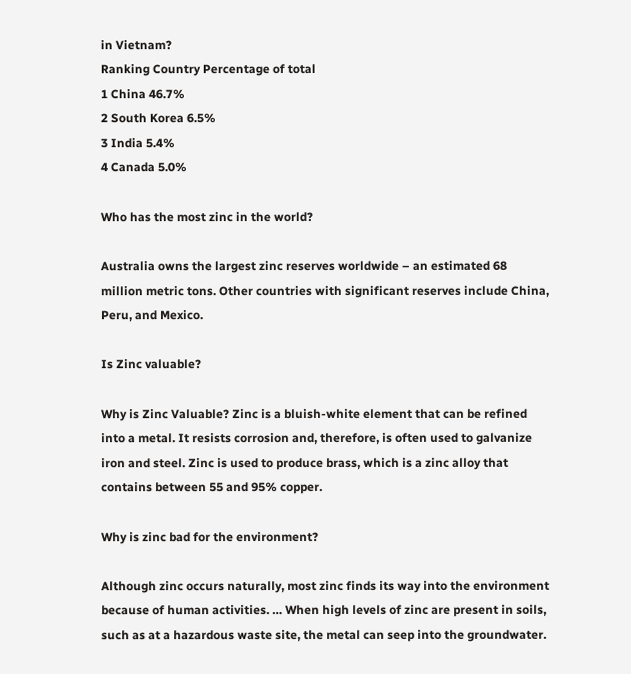in Vietnam?
Ranking Country Percentage of total
1 China 46.7%
2 South Korea 6.5%
3 India 5.4%
4 Canada 5.0%

Who has the most zinc in the world?

Australia owns the largest zinc reserves worldwide – an estimated 68 million metric tons. Other countries with significant reserves include China, Peru, and Mexico.

Is Zinc valuable?

Why is Zinc Valuable? Zinc is a bluish-white element that can be refined into a metal. It resists corrosion and, therefore, is often used to galvanize iron and steel. Zinc is used to produce brass, which is a zinc alloy that contains between 55 and 95% copper.

Why is zinc bad for the environment?

Although zinc occurs naturally, most zinc finds its way into the environment because of human activities. … When high levels of zinc are present in soils, such as at a hazardous waste site, the metal can seep into the groundwater.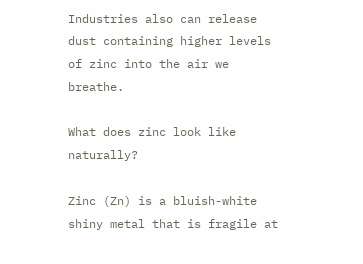Industries also can release dust containing higher levels of zinc into the air we breathe.

What does zinc look like naturally?

Zinc (Zn) is a bluish-white shiny metal that is fragile at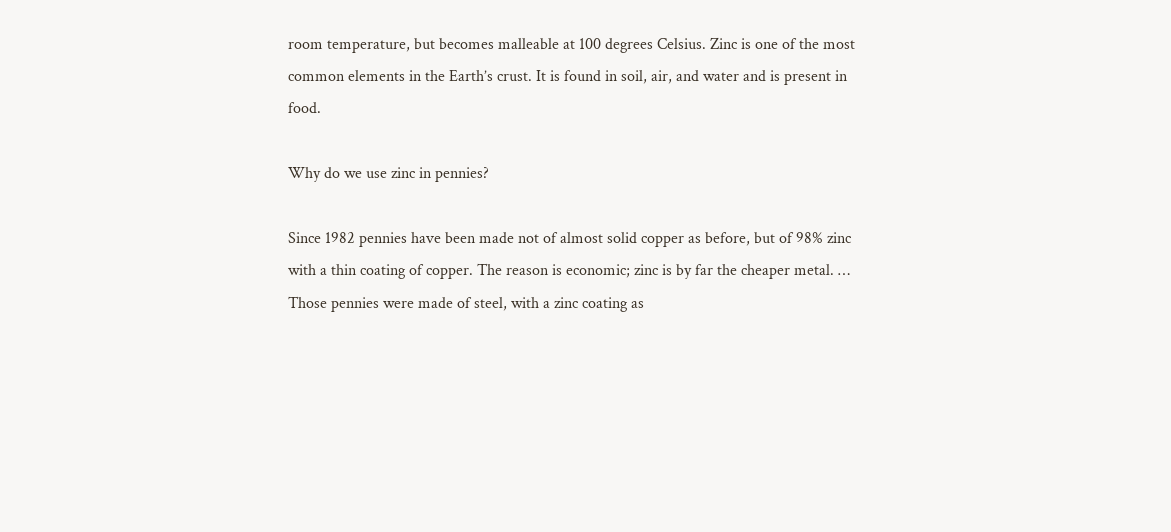room temperature, but becomes malleable at 100 degrees Celsius. Zinc is one of the most common elements in the Earth’s crust. It is found in soil, air, and water and is present in food.

Why do we use zinc in pennies?

Since 1982 pennies have been made not of almost solid copper as before, but of 98% zinc with a thin coating of copper. The reason is economic; zinc is by far the cheaper metal. … Those pennies were made of steel, with a zinc coating as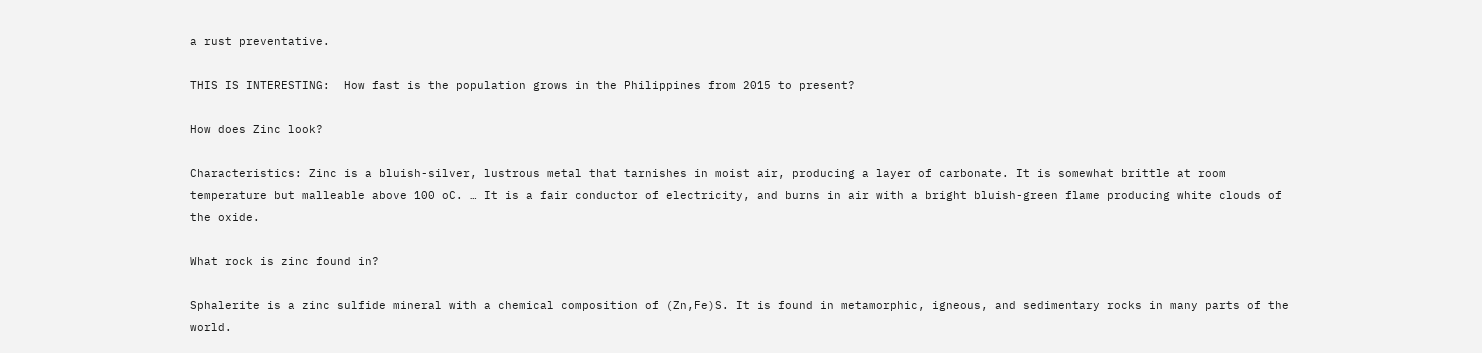a rust preventative.

THIS IS INTERESTING:  How fast is the population grows in the Philippines from 2015 to present?

How does Zinc look?

Characteristics: Zinc is a bluish-silver, lustrous metal that tarnishes in moist air, producing a layer of carbonate. It is somewhat brittle at room temperature but malleable above 100 oC. … It is a fair conductor of electricity, and burns in air with a bright bluish-green flame producing white clouds of the oxide.

What rock is zinc found in?

Sphalerite is a zinc sulfide mineral with a chemical composition of (Zn,Fe)S. It is found in metamorphic, igneous, and sedimentary rocks in many parts of the world.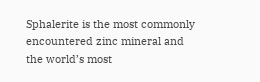Sphalerite is the most commonly encountered zinc mineral and the world’s most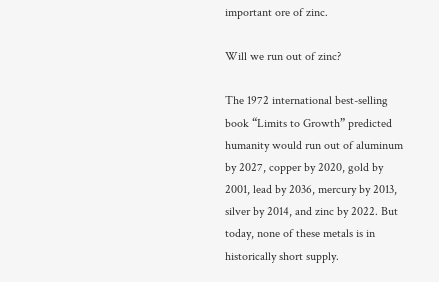important ore of zinc.

Will we run out of zinc?

The 1972 international best-selling book “Limits to Growth” predicted humanity would run out of aluminum by 2027, copper by 2020, gold by 2001, lead by 2036, mercury by 2013, silver by 2014, and zinc by 2022. But today, none of these metals is in historically short supply.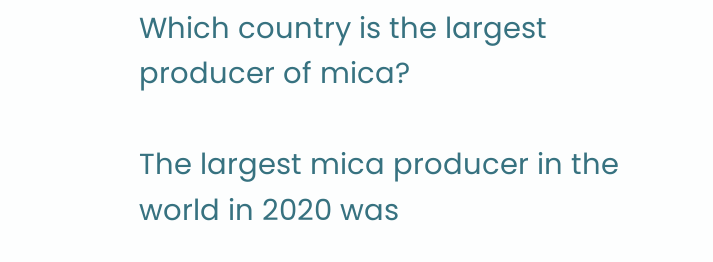Which country is the largest producer of mica?

The largest mica producer in the world in 2020 was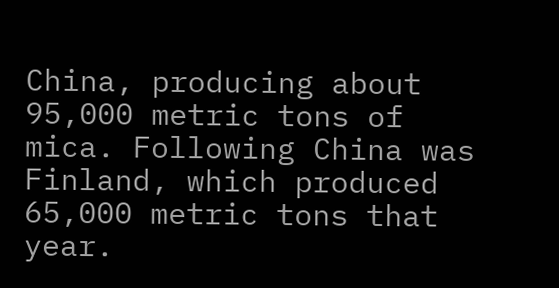China, producing about 95,000 metric tons of mica. Following China was Finland, which produced 65,000 metric tons that year.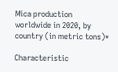Mica production worldwide in 2020, by country (in metric tons)*

Characteristic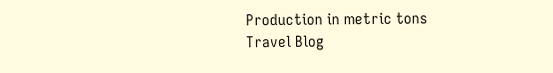Production in metric tons
Travel Blog